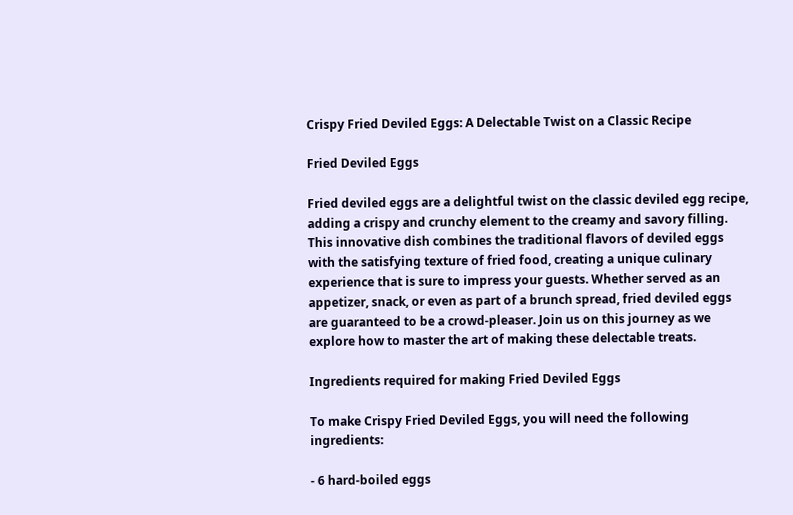Crispy Fried Deviled Eggs: A Delectable Twist on a Classic Recipe

Fried Deviled Eggs

Fried deviled eggs are a delightful twist on the classic deviled egg recipe, adding a crispy and crunchy element to the creamy and savory filling. This innovative dish combines the traditional flavors of deviled eggs with the satisfying texture of fried food, creating a unique culinary experience that is sure to impress your guests. Whether served as an appetizer, snack, or even as part of a brunch spread, fried deviled eggs are guaranteed to be a crowd-pleaser. Join us on this journey as we explore how to master the art of making these delectable treats.

Ingredients required for making Fried Deviled Eggs

To make Crispy Fried Deviled Eggs, you will need the following ingredients:

- 6 hard-boiled eggs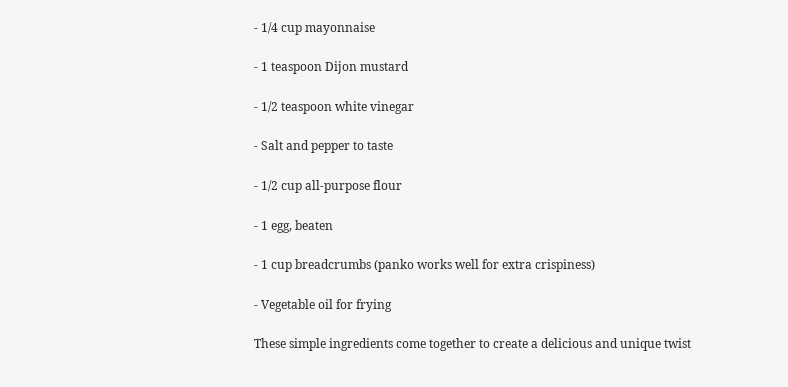- 1/4 cup mayonnaise

- 1 teaspoon Dijon mustard

- 1/2 teaspoon white vinegar

- Salt and pepper to taste

- 1/2 cup all-purpose flour

- 1 egg, beaten

- 1 cup breadcrumbs (panko works well for extra crispiness)

- Vegetable oil for frying

These simple ingredients come together to create a delicious and unique twist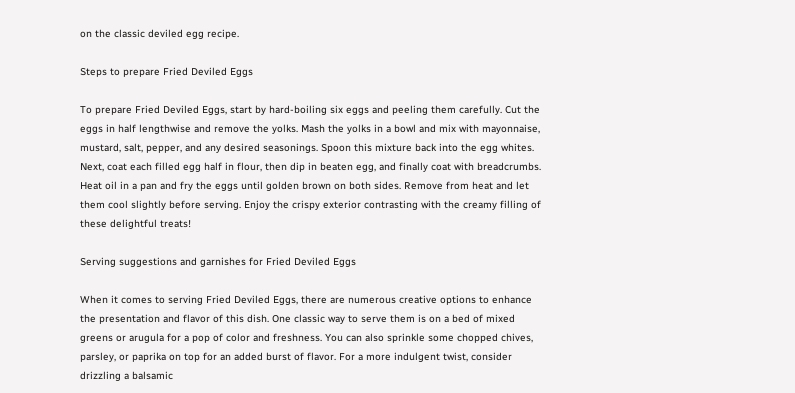on the classic deviled egg recipe.

Steps to prepare Fried Deviled Eggs

To prepare Fried Deviled Eggs, start by hard-boiling six eggs and peeling them carefully. Cut the eggs in half lengthwise and remove the yolks. Mash the yolks in a bowl and mix with mayonnaise, mustard, salt, pepper, and any desired seasonings. Spoon this mixture back into the egg whites. Next, coat each filled egg half in flour, then dip in beaten egg, and finally coat with breadcrumbs. Heat oil in a pan and fry the eggs until golden brown on both sides. Remove from heat and let them cool slightly before serving. Enjoy the crispy exterior contrasting with the creamy filling of these delightful treats!

Serving suggestions and garnishes for Fried Deviled Eggs

When it comes to serving Fried Deviled Eggs, there are numerous creative options to enhance the presentation and flavor of this dish. One classic way to serve them is on a bed of mixed greens or arugula for a pop of color and freshness. You can also sprinkle some chopped chives, parsley, or paprika on top for an added burst of flavor. For a more indulgent twist, consider drizzling a balsamic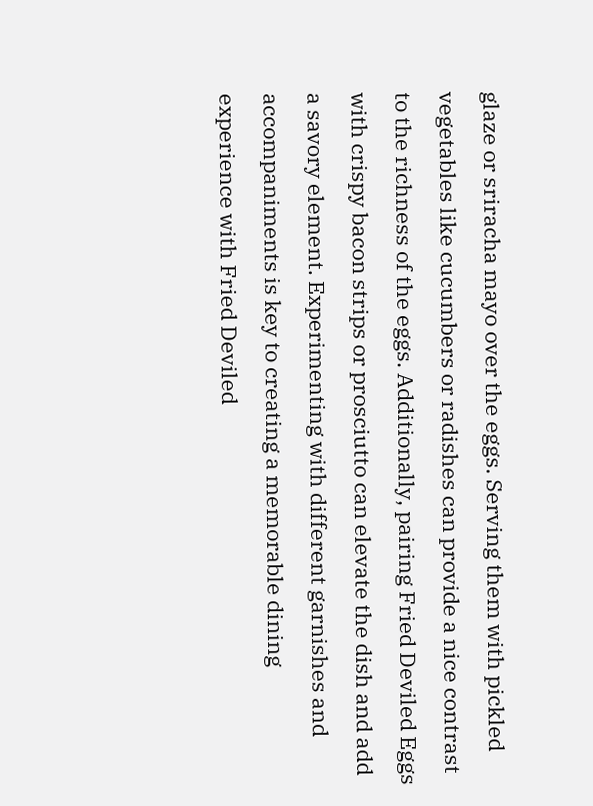glaze or sriracha mayo over the eggs. Serving them with pickled vegetables like cucumbers or radishes can provide a nice contrast to the richness of the eggs. Additionally, pairing Fried Deviled Eggs with crispy bacon strips or prosciutto can elevate the dish and add a savory element. Experimenting with different garnishes and accompaniments is key to creating a memorable dining experience with Fried Deviled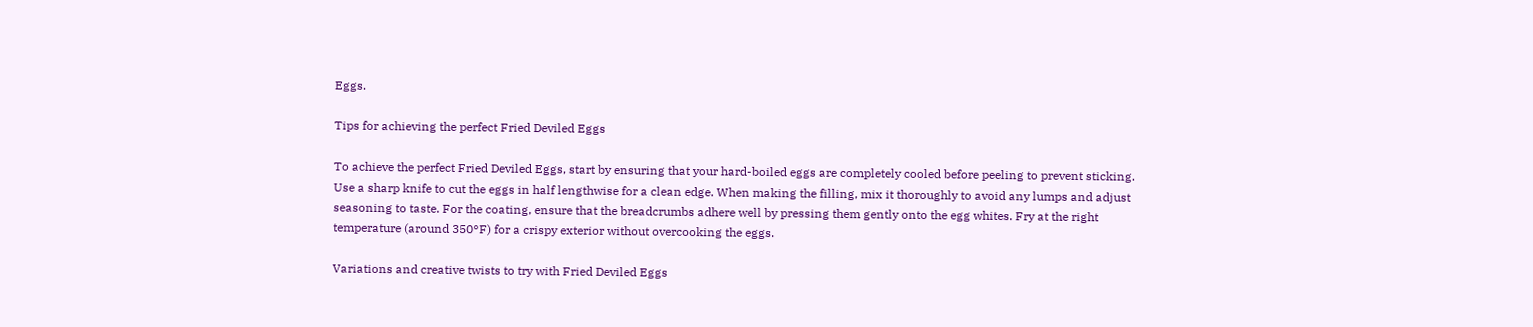Eggs.

Tips for achieving the perfect Fried Deviled Eggs

To achieve the perfect Fried Deviled Eggs, start by ensuring that your hard-boiled eggs are completely cooled before peeling to prevent sticking. Use a sharp knife to cut the eggs in half lengthwise for a clean edge. When making the filling, mix it thoroughly to avoid any lumps and adjust seasoning to taste. For the coating, ensure that the breadcrumbs adhere well by pressing them gently onto the egg whites. Fry at the right temperature (around 350°F) for a crispy exterior without overcooking the eggs.

Variations and creative twists to try with Fried Deviled Eggs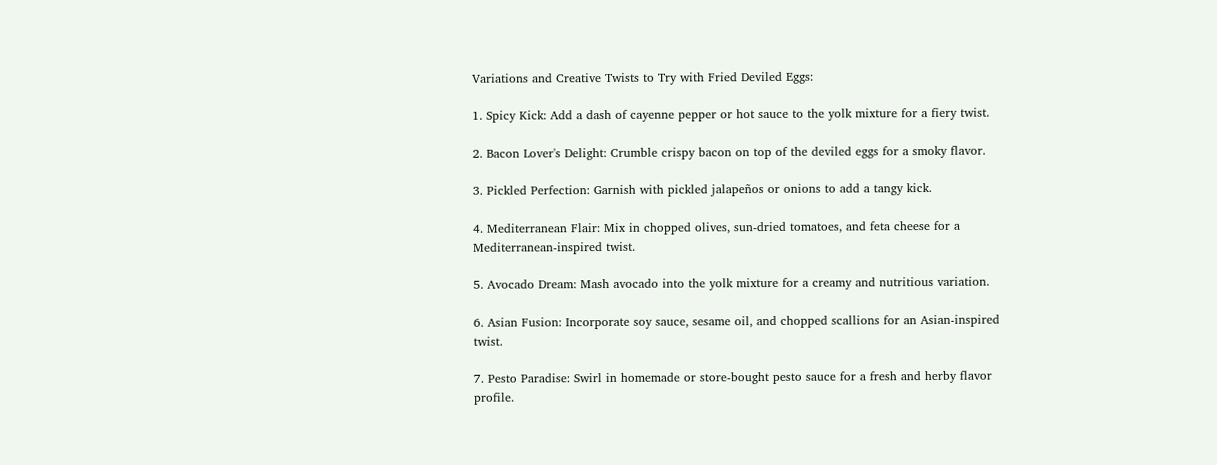Variations and Creative Twists to Try with Fried Deviled Eggs:

1. Spicy Kick: Add a dash of cayenne pepper or hot sauce to the yolk mixture for a fiery twist.

2. Bacon Lover's Delight: Crumble crispy bacon on top of the deviled eggs for a smoky flavor.

3. Pickled Perfection: Garnish with pickled jalapeños or onions to add a tangy kick.

4. Mediterranean Flair: Mix in chopped olives, sun-dried tomatoes, and feta cheese for a Mediterranean-inspired twist.

5. Avocado Dream: Mash avocado into the yolk mixture for a creamy and nutritious variation.

6. Asian Fusion: Incorporate soy sauce, sesame oil, and chopped scallions for an Asian-inspired twist.

7. Pesto Paradise: Swirl in homemade or store-bought pesto sauce for a fresh and herby flavor profile.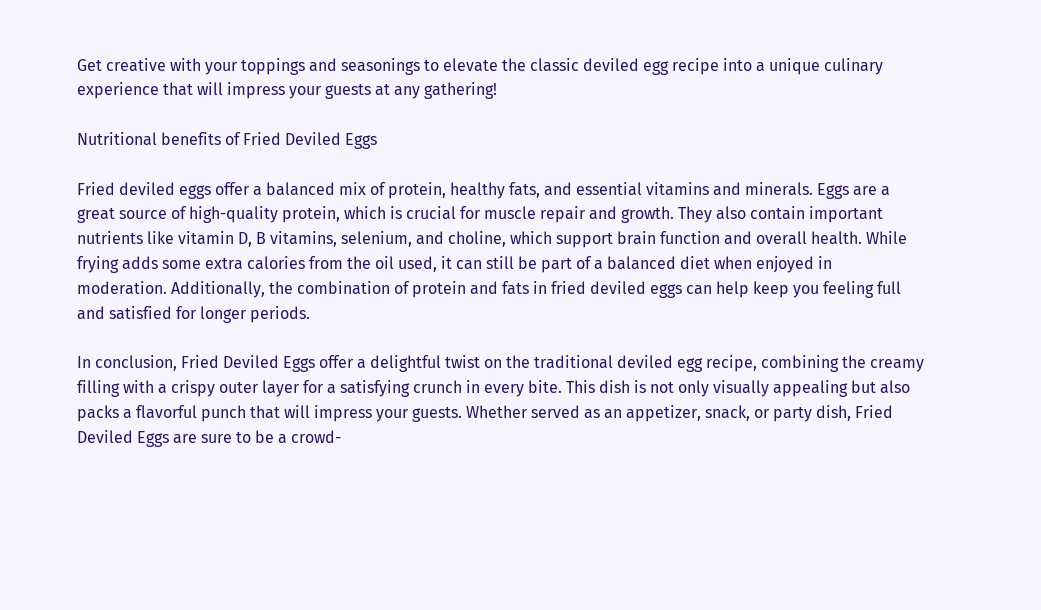Get creative with your toppings and seasonings to elevate the classic deviled egg recipe into a unique culinary experience that will impress your guests at any gathering!

Nutritional benefits of Fried Deviled Eggs

Fried deviled eggs offer a balanced mix of protein, healthy fats, and essential vitamins and minerals. Eggs are a great source of high-quality protein, which is crucial for muscle repair and growth. They also contain important nutrients like vitamin D, B vitamins, selenium, and choline, which support brain function and overall health. While frying adds some extra calories from the oil used, it can still be part of a balanced diet when enjoyed in moderation. Additionally, the combination of protein and fats in fried deviled eggs can help keep you feeling full and satisfied for longer periods.

In conclusion, Fried Deviled Eggs offer a delightful twist on the traditional deviled egg recipe, combining the creamy filling with a crispy outer layer for a satisfying crunch in every bite. This dish is not only visually appealing but also packs a flavorful punch that will impress your guests. Whether served as an appetizer, snack, or party dish, Fried Deviled Eggs are sure to be a crowd-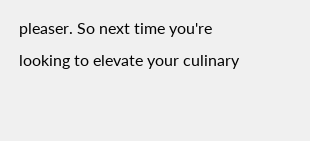pleaser. So next time you're looking to elevate your culinary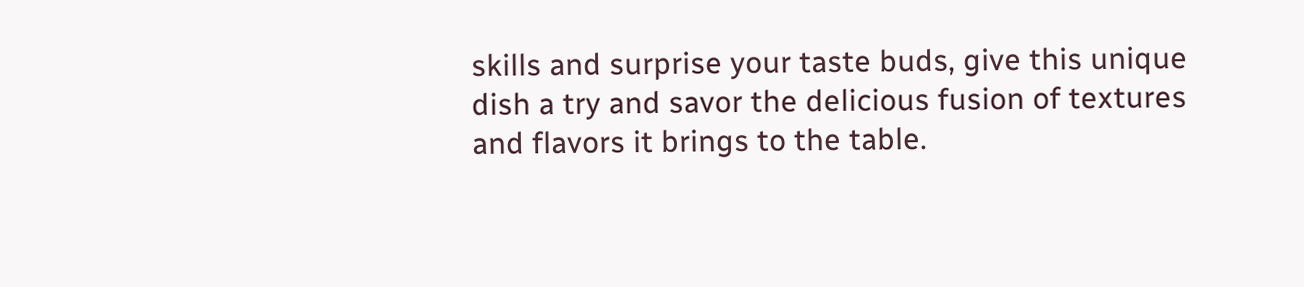skills and surprise your taste buds, give this unique dish a try and savor the delicious fusion of textures and flavors it brings to the table.